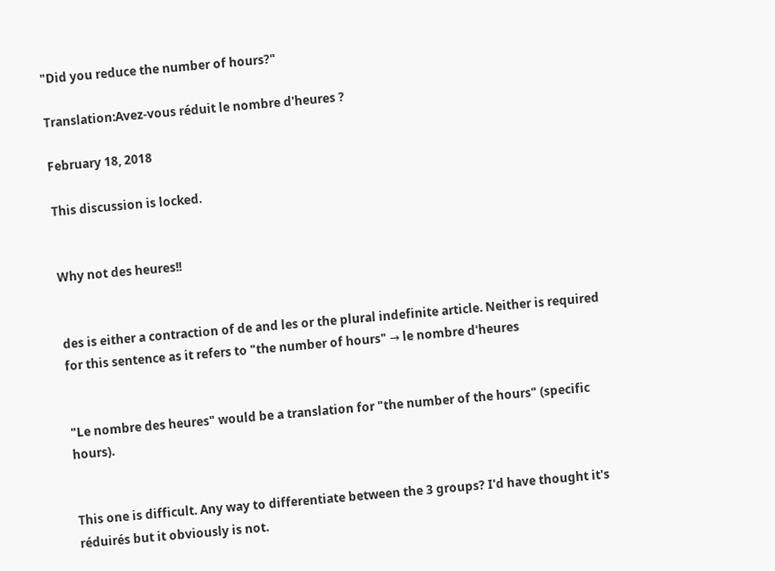"Did you reduce the number of hours?"

Translation:Avez-vous réduit le nombre d'heures ?

February 18, 2018

This discussion is locked.


Why not des heures!!


des is either a contraction of de and les or the plural indefinite article. Neither is required for this sentence as it refers to "the number of hours" → le nombre d'heures


"Le nombre des heures" would be a translation for "the number of the hours" (specific hours).


This one is difficult. Any way to differentiate between the 3 groups? I'd have thought it's réduirés but it obviously is not.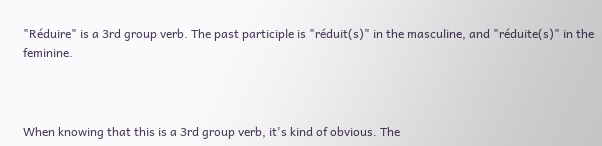"Réduire" is a 3rd group verb. The past participle is "réduit(s)" in the masculine, and "réduite(s)" in the feminine.



When knowing that this is a 3rd group verb, it's kind of obvious. The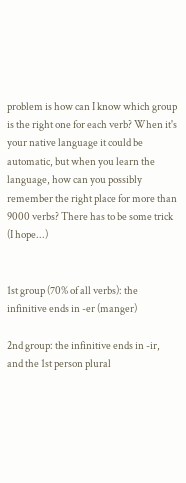problem is how can I know which group is the right one for each verb? When it's your native language it could be automatic, but when you learn the language, how can you possibly remember the right place for more than 9000 verbs? There has to be some trick (I hope...)


1st group (70% of all verbs): the infinitive ends in -er (manger)

2nd group: the infinitive ends in -ir, and the 1st person plural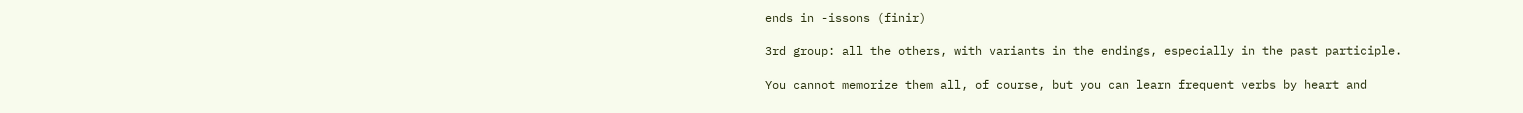ends in -issons (finir)

3rd group: all the others, with variants in the endings, especially in the past participle.

You cannot memorize them all, of course, but you can learn frequent verbs by heart and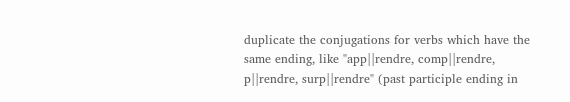duplicate the conjugations for verbs which have the same ending, like "app||rendre, comp||rendre, p||rendre, surp||rendre" (past participle ending in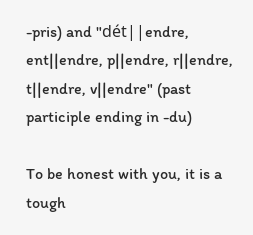-pris) and "dét||endre, ent||endre, p||endre, r||endre, t||endre, v||endre" (past participle ending in -du)

To be honest with you, it is a tough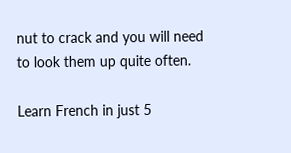nut to crack and you will need to look them up quite often.

Learn French in just 5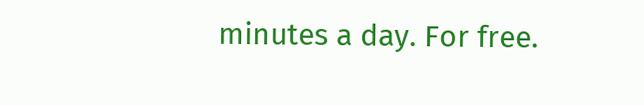minutes a day. For free.